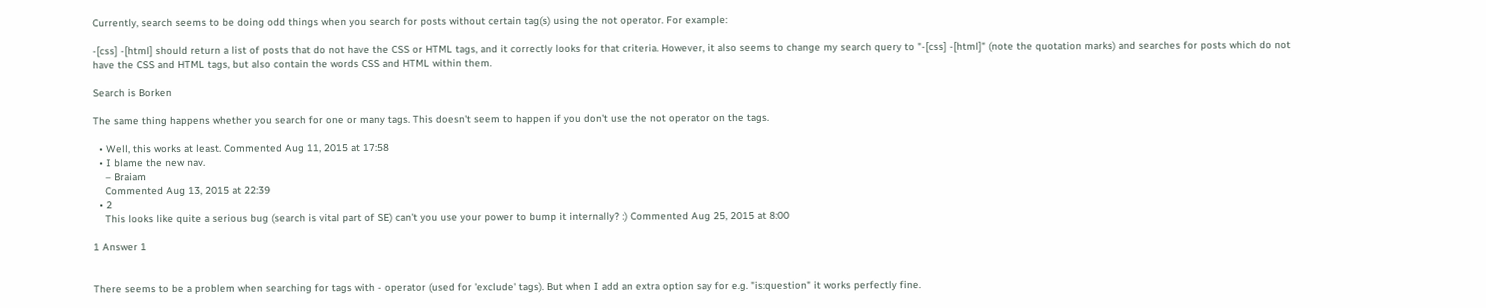Currently, search seems to be doing odd things when you search for posts without certain tag(s) using the not operator. For example:

-[css] -[html] should return a list of posts that do not have the CSS or HTML tags, and it correctly looks for that criteria. However, it also seems to change my search query to "-[css] -[html]" (note the quotation marks) and searches for posts which do not have the CSS and HTML tags, but also contain the words CSS and HTML within them.

Search is Borken

The same thing happens whether you search for one or many tags. This doesn't seem to happen if you don't use the not operator on the tags.

  • Well, this works at least. Commented Aug 11, 2015 at 17:58
  • I blame the new nav.
    – Braiam
    Commented Aug 13, 2015 at 22:39
  • 2
    This looks like quite a serious bug (search is vital part of SE) can't you use your power to bump it internally? :) Commented Aug 25, 2015 at 8:00

1 Answer 1


There seems to be a problem when searching for tags with - operator (used for 'exclude' tags). But when I add an extra option say for e.g. "is:question" it works perfectly fine.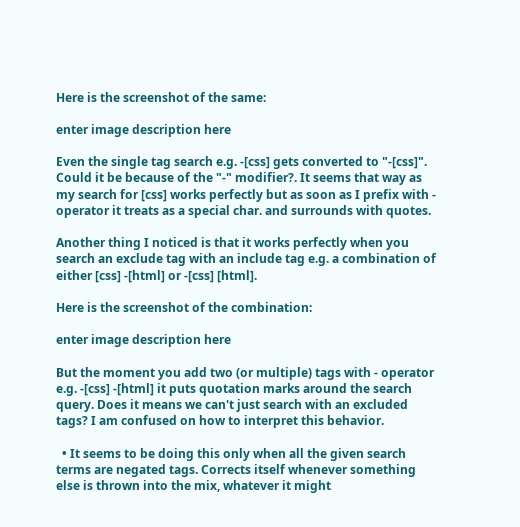Here is the screenshot of the same:

enter image description here

Even the single tag search e.g. -[css] gets converted to "-[css]". Could it be because of the "-" modifier?. It seems that way as my search for [css] works perfectly but as soon as I prefix with - operator it treats as a special char. and surrounds with quotes.

Another thing I noticed is that it works perfectly when you search an exclude tag with an include tag e.g. a combination of either [css] -[html] or -[css] [html].

Here is the screenshot of the combination:

enter image description here

But the moment you add two (or multiple) tags with - operator e.g. -[css] -[html] it puts quotation marks around the search query. Does it means we can't just search with an excluded tags? I am confused on how to interpret this behavior.

  • It seems to be doing this only when all the given search terms are negated tags. Corrects itself whenever something else is thrown into the mix, whatever it might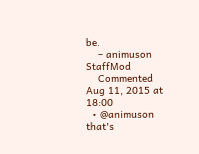be.
    – animuson StaffMod
    Commented Aug 11, 2015 at 18:00
  • @animuson that's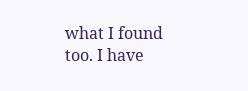what I found too. I have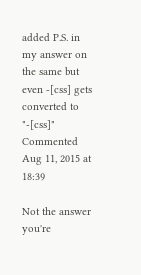added P.S. in my answer on the same but even -[css] gets converted to "-[css]" Commented Aug 11, 2015 at 18:39

Not the answer you're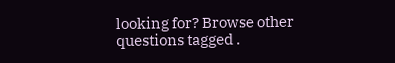looking for? Browse other questions tagged .